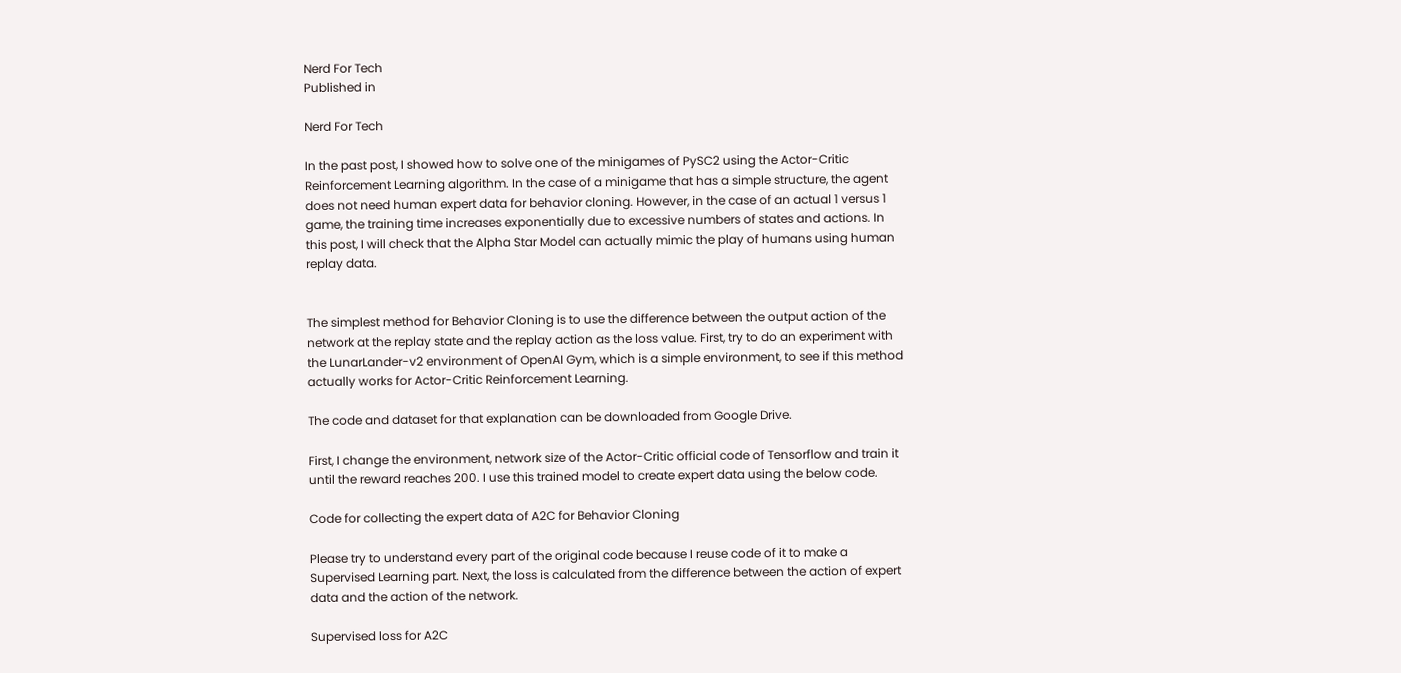Nerd For Tech
Published in

Nerd For Tech

In the past post, I showed how to solve one of the minigames of PySC2 using the Actor-Critic Reinforcement Learning algorithm. In the case of a minigame that has a simple structure, the agent does not need human expert data for behavior cloning. However, in the case of an actual 1 versus 1 game, the training time increases exponentially due to excessive numbers of states and actions. In this post, I will check that the Alpha Star Model can actually mimic the play of humans using human replay data.


The simplest method for Behavior Cloning is to use the difference between the output action of the network at the replay state and the replay action as the loss value. First, try to do an experiment with the LunarLander-v2 environment of OpenAI Gym, which is a simple environment, to see if this method actually works for Actor-Critic Reinforcement Learning.

The code and dataset for that explanation can be downloaded from Google Drive.

First, I change the environment, network size of the Actor-Critic official code of Tensorflow and train it until the reward reaches 200. I use this trained model to create expert data using the below code.

Code for collecting the expert data of A2C for Behavior Cloning

Please try to understand every part of the original code because I reuse code of it to make a Supervised Learning part. Next, the loss is calculated from the difference between the action of expert data and the action of the network.

Supervised loss for A2C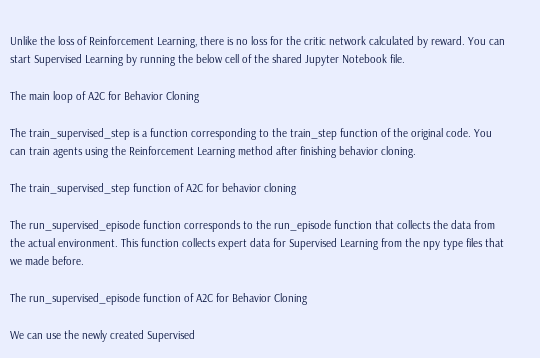Unlike the loss of Reinforcement Learning, there is no loss for the critic network calculated by reward. You can start Supervised Learning by running the below cell of the shared Jupyter Notebook file.

The main loop of A2C for Behavior Cloning

The train_supervised_step is a function corresponding to the train_step function of the original code. You can train agents using the Reinforcement Learning method after finishing behavior cloning.

The train_supervised_step function of A2C for behavior cloning

The run_supervised_episode function corresponds to the run_episode function that collects the data from the actual environment. This function collects expert data for Supervised Learning from the npy type files that we made before.

The run_supervised_episode function of A2C for Behavior Cloning

We can use the newly created Supervised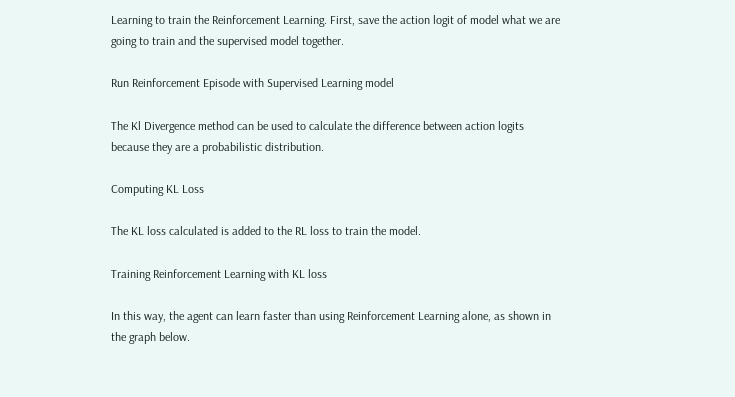Learning to train the Reinforcement Learning. First, save the action logit of model what we are going to train and the supervised model together.

Run Reinforcement Episode with Supervised Learning model

The Kl Divergence method can be used to calculate the difference between action logits because they are a probabilistic distribution.

Computing KL Loss

The KL loss calculated is added to the RL loss to train the model.

Training Reinforcement Learning with KL loss

In this way, the agent can learn faster than using Reinforcement Learning alone, as shown in the graph below.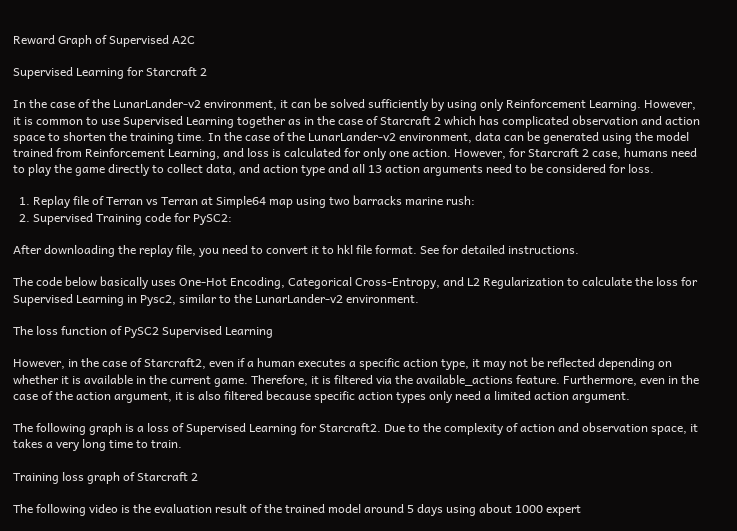Reward Graph of Supervised A2C

Supervised Learning for Starcraft 2

In the case of the LunarLander-v2 environment, it can be solved sufficiently by using only Reinforcement Learning. However, it is common to use Supervised Learning together as in the case of Starcraft 2 which has complicated observation and action space to shorten the training time. In the case of the LunarLander-v2 environment, data can be generated using the model trained from Reinforcement Learning, and loss is calculated for only one action. However, for Starcraft 2 case, humans need to play the game directly to collect data, and action type and all 13 action arguments need to be considered for loss.

  1. Replay file of Terran vs Terran at Simple64 map using two barracks marine rush:
  2. Supervised Training code for PySC2:

After downloading the replay file, you need to convert it to hkl file format. See for detailed instructions.

The code below basically uses One-Hot Encoding, Categorical Cross-Entropy, and L2 Regularization to calculate the loss for Supervised Learning in Pysc2, similar to the LunarLander-v2 environment.

The loss function of PySC2 Supervised Learning

However, in the case of Starcraft2, even if a human executes a specific action type, it may not be reflected depending on whether it is available in the current game. Therefore, it is filtered via the available_actions feature. Furthermore, even in the case of the action argument, it is also filtered because specific action types only need a limited action argument.

The following graph is a loss of Supervised Learning for Starcraft2. Due to the complexity of action and observation space, it takes a very long time to train.

Training loss graph of Starcraft 2

The following video is the evaluation result of the trained model around 5 days using about 1000 expert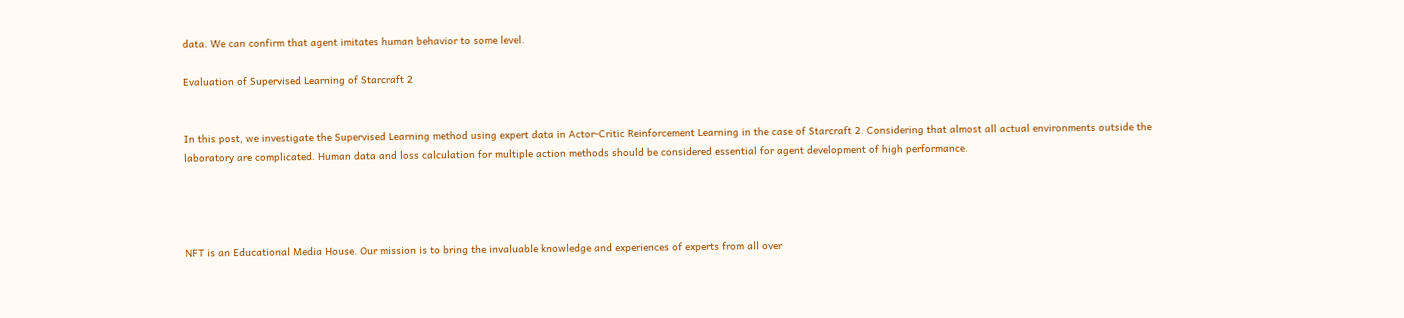data. We can confirm that agent imitates human behavior to some level.

Evaluation of Supervised Learning of Starcraft 2


In this post, we investigate the Supervised Learning method using expert data in Actor-Critic Reinforcement Learning in the case of Starcraft 2. Considering that almost all actual environments outside the laboratory are complicated. Human data and loss calculation for multiple action methods should be considered essential for agent development of high performance.




NFT is an Educational Media House. Our mission is to bring the invaluable knowledge and experiences of experts from all over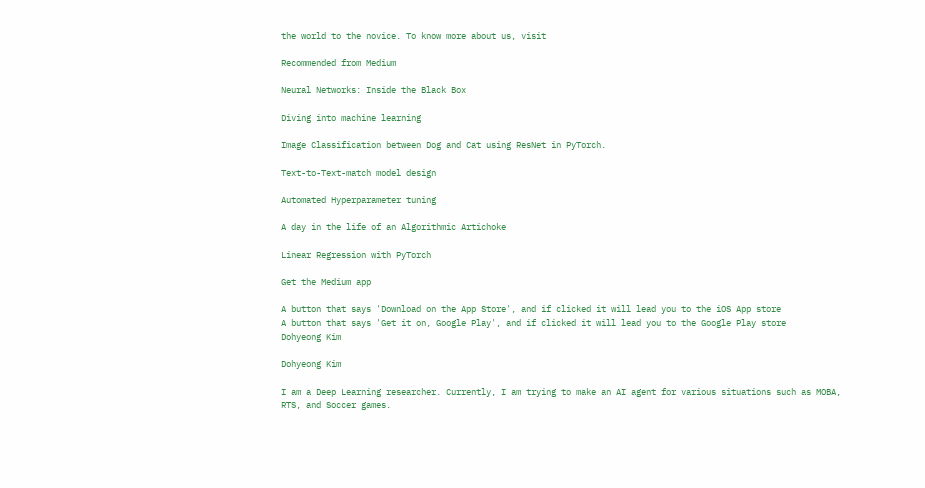the world to the novice. To know more about us, visit

Recommended from Medium

Neural Networks: Inside the Black Box

Diving into machine learning

Image Classification between Dog and Cat using ResNet in PyTorch.

Text-to-Text-match model design

Automated Hyperparameter tuning

A day in the life of an Algorithmic Artichoke

Linear Regression with PyTorch

Get the Medium app

A button that says 'Download on the App Store', and if clicked it will lead you to the iOS App store
A button that says 'Get it on, Google Play', and if clicked it will lead you to the Google Play store
Dohyeong Kim

Dohyeong Kim

I am a Deep Learning researcher. Currently, I am trying to make an AI agent for various situations such as MOBA, RTS, and Soccer games.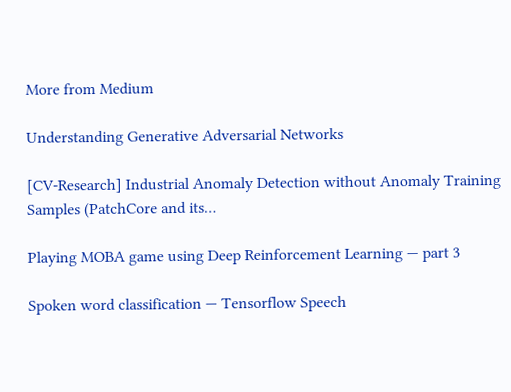More from Medium

Understanding Generative Adversarial Networks

[CV-Research] Industrial Anomaly Detection without Anomaly Training Samples (PatchCore and its…

Playing MOBA game using Deep Reinforcement Learning — part 3

Spoken word classification — Tensorflow Speech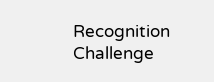Recognition Challenge